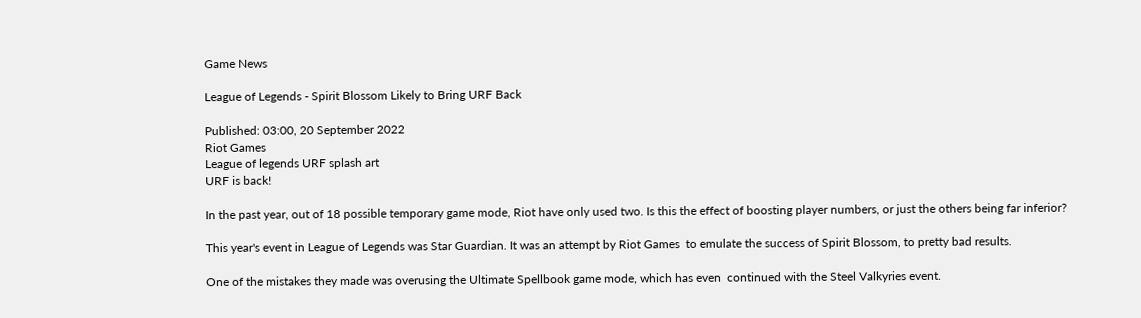Game News

League of Legends - Spirit Blossom Likely to Bring URF Back

Published: 03:00, 20 September 2022
Riot Games
League of legends URF splash art
URF is back!

In the past year, out of 18 possible temporary game mode, Riot have only used two. Is this the effect of boosting player numbers, or just the others being far inferior?

This year's event in League of Legends was Star Guardian. It was an attempt by Riot Games  to emulate the success of Spirit Blossom, to pretty bad results.

One of the mistakes they made was overusing the Ultimate Spellbook game mode, which has even  continued with the Steel Valkyries event.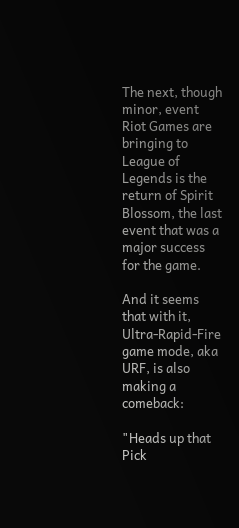The next, though minor, event Riot Games are bringing to League of Legends is the return of Spirit Blossom, the last event that was a major success for the game.

And it seems that with it, Ultra-Rapid-Fire game mode, aka URF, is also making a comeback:

"Heads up that Pick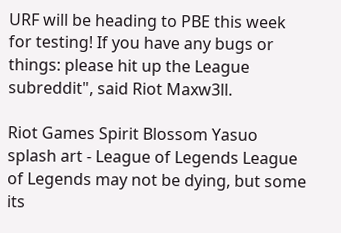URF will be heading to PBE this week for testing! If you have any bugs or things: please hit up the League subreddit", said Riot Maxw3ll.

Riot Games Spirit Blossom Yasuo splash art - League of Legends League of Legends may not be dying, but some its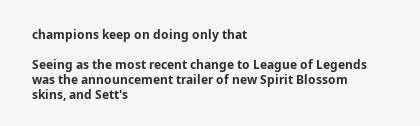champions keep on doing only that

Seeing as the most recent change to League of Legends was the announcement trailer of new Spirit Blossom skins, and Sett's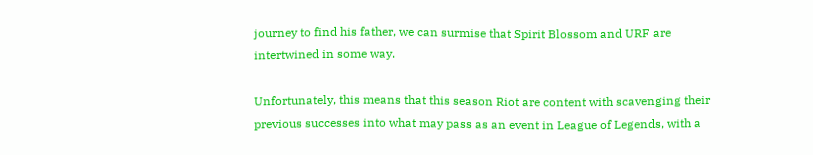journey to find his father, we can surmise that Spirit Blossom and URF are intertwined in some way.

Unfortunately, this means that this season Riot are content with scavenging their previous successes into what may pass as an event in League of Legends, with a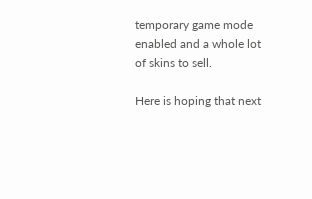temporary game mode enabled and a whole lot of skins to sell.

Here is hoping that next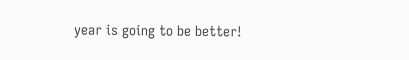year is going to be better!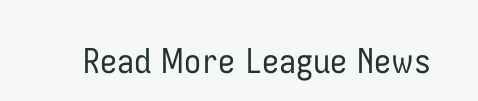Read More League News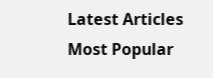Latest Articles
Most Popular